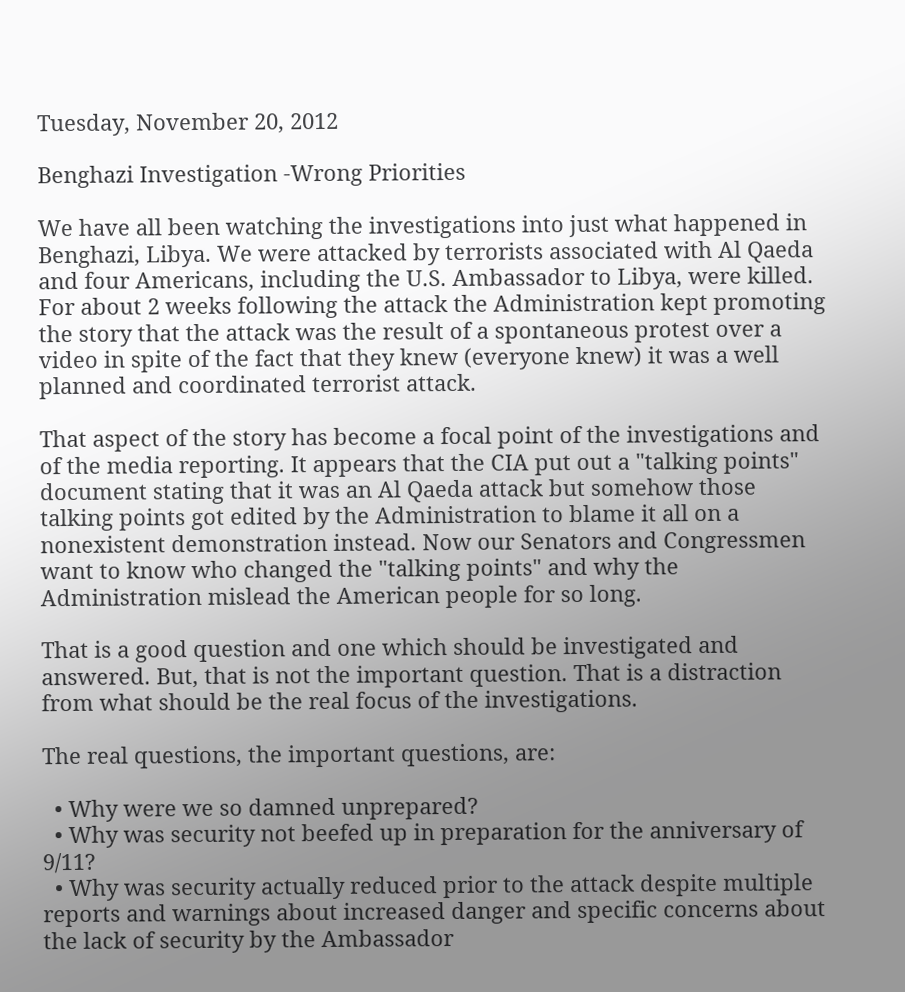Tuesday, November 20, 2012

Benghazi Investigation -Wrong Priorities

We have all been watching the investigations into just what happened in Benghazi, Libya. We were attacked by terrorists associated with Al Qaeda and four Americans, including the U.S. Ambassador to Libya, were killed. For about 2 weeks following the attack the Administration kept promoting the story that the attack was the result of a spontaneous protest over a video in spite of the fact that they knew (everyone knew) it was a well planned and coordinated terrorist attack.

That aspect of the story has become a focal point of the investigations and of the media reporting. It appears that the CIA put out a "talking points" document stating that it was an Al Qaeda attack but somehow those talking points got edited by the Administration to blame it all on a nonexistent demonstration instead. Now our Senators and Congressmen want to know who changed the "talking points" and why the Administration mislead the American people for so long.

That is a good question and one which should be investigated and answered. But, that is not the important question. That is a distraction from what should be the real focus of the investigations.

The real questions, the important questions, are:

  • Why were we so damned unprepared?
  • Why was security not beefed up in preparation for the anniversary of 9/11?
  • Why was security actually reduced prior to the attack despite multiple reports and warnings about increased danger and specific concerns about the lack of security by the Ambassador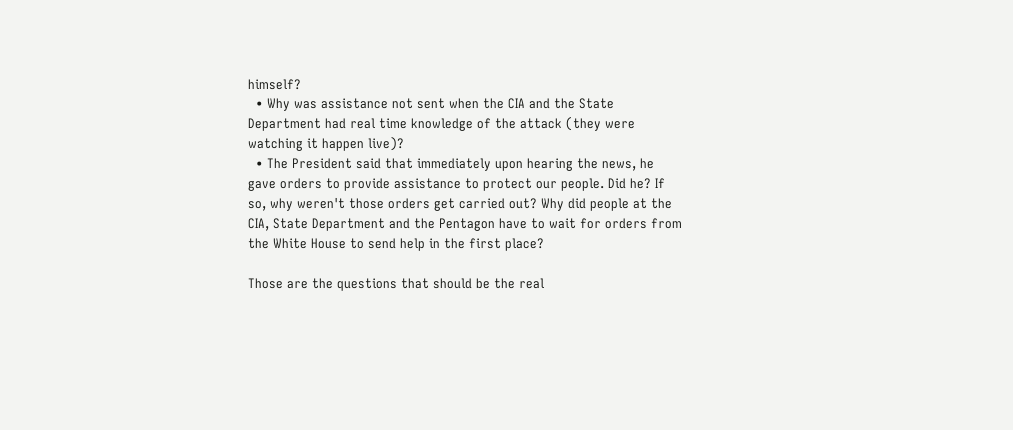himself?
  • Why was assistance not sent when the CIA and the State Department had real time knowledge of the attack (they were watching it happen live)?
  • The President said that immediately upon hearing the news, he gave orders to provide assistance to protect our people. Did he? If so, why weren't those orders get carried out? Why did people at the CIA, State Department and the Pentagon have to wait for orders from the White House to send help in the first place?

Those are the questions that should be the real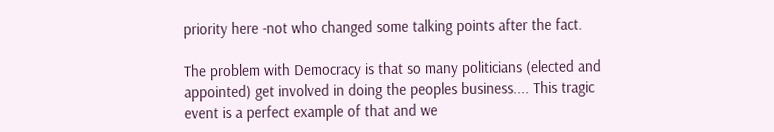priority here -not who changed some talking points after the fact.

The problem with Democracy is that so many politicians (elected and appointed) get involved in doing the peoples business.... This tragic event is a perfect example of that and we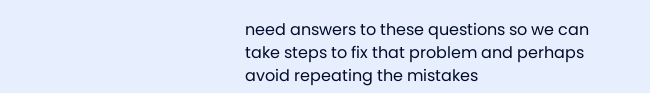need answers to these questions so we can take steps to fix that problem and perhaps avoid repeating the mistakes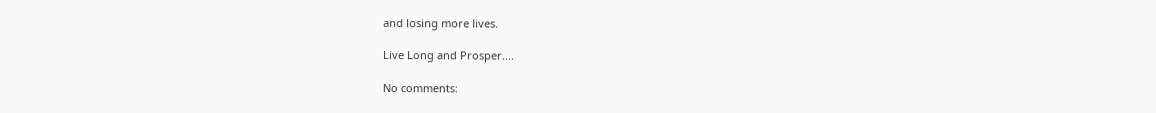and losing more lives.

Live Long and Prosper....

No comments: